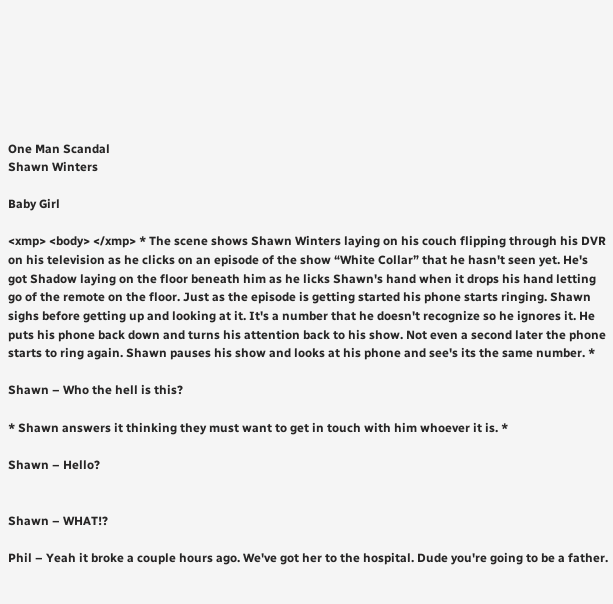One Man Scandal
Shawn Winters

Baby Girl

<xmp> <body> </xmp> * The scene shows Shawn Winters laying on his couch flipping through his DVR on his television as he clicks on an episode of the show “White Collar” that he hasn't seen yet. He's got Shadow laying on the floor beneath him as he licks Shawn's hand when it drops his hand letting go of the remote on the floor. Just as the episode is getting started his phone starts ringing. Shawn sighs before getting up and looking at it. It's a number that he doesn't recognize so he ignores it. He puts his phone back down and turns his attention back to his show. Not even a second later the phone starts to ring again. Shawn pauses his show and looks at his phone and see's its the same number. *

Shawn – Who the hell is this?

* Shawn answers it thinking they must want to get in touch with him whoever it is. *

Shawn – Hello?


Shawn – WHAT!?

Phil – Yeah it broke a couple hours ago. We've got her to the hospital. Dude you're going to be a father.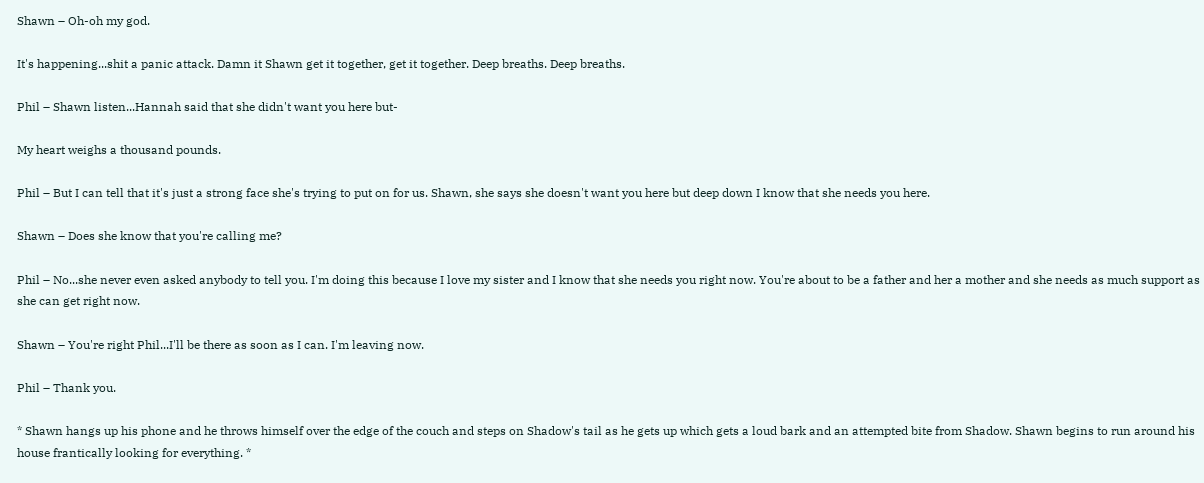Shawn – Oh-oh my god.

It's happening...shit a panic attack. Damn it Shawn get it together, get it together. Deep breaths. Deep breaths.

Phil – Shawn listen...Hannah said that she didn't want you here but-

My heart weighs a thousand pounds.

Phil – But I can tell that it's just a strong face she's trying to put on for us. Shawn, she says she doesn't want you here but deep down I know that she needs you here.

Shawn – Does she know that you're calling me?

Phil – No...she never even asked anybody to tell you. I'm doing this because I love my sister and I know that she needs you right now. You're about to be a father and her a mother and she needs as much support as she can get right now.

Shawn – You're right Phil...I'll be there as soon as I can. I'm leaving now.

Phil – Thank you.

* Shawn hangs up his phone and he throws himself over the edge of the couch and steps on Shadow's tail as he gets up which gets a loud bark and an attempted bite from Shadow. Shawn begins to run around his house frantically looking for everything. *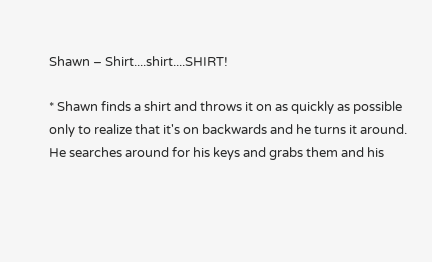Shawn – Shirt....shirt....SHIRT!

* Shawn finds a shirt and throws it on as quickly as possible only to realize that it's on backwards and he turns it around. He searches around for his keys and grabs them and his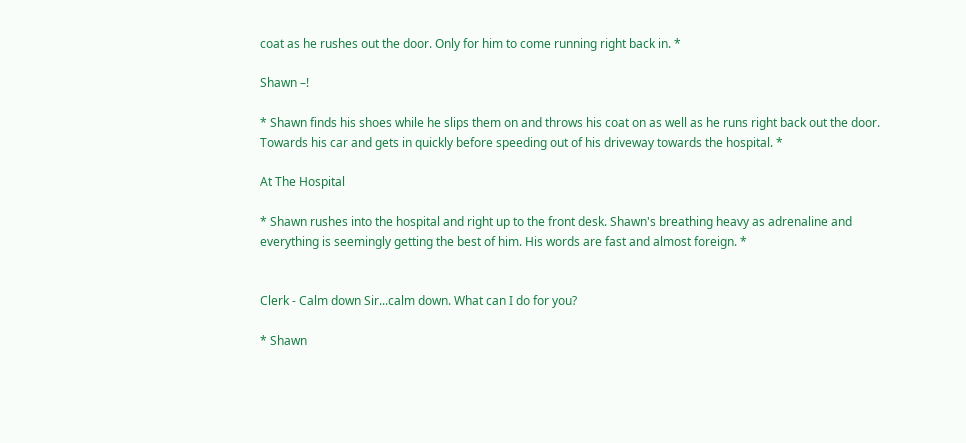coat as he rushes out the door. Only for him to come running right back in. *

Shawn –!

* Shawn finds his shoes while he slips them on and throws his coat on as well as he runs right back out the door. Towards his car and gets in quickly before speeding out of his driveway towards the hospital. *

At The Hospital

* Shawn rushes into the hospital and right up to the front desk. Shawn's breathing heavy as adrenaline and everything is seemingly getting the best of him. His words are fast and almost foreign. *


Clerk - Calm down Sir...calm down. What can I do for you?

* Shawn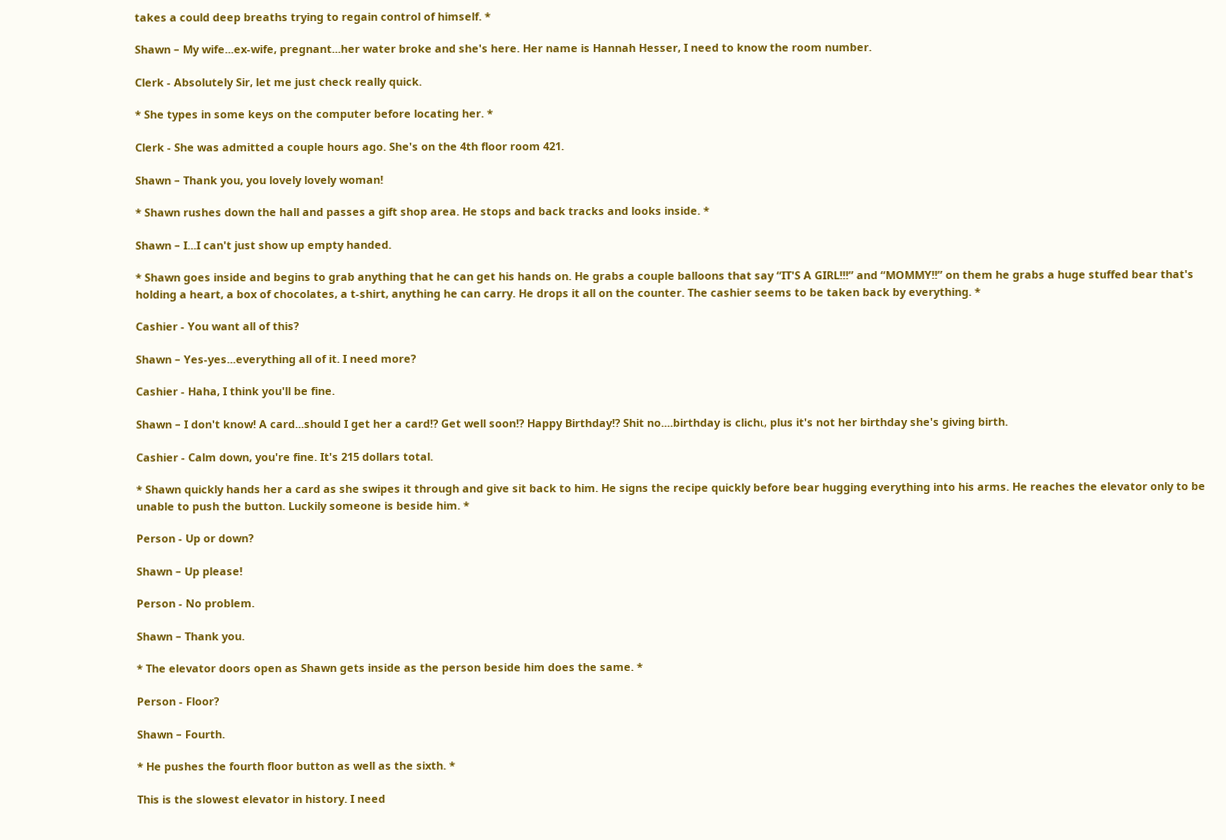takes a could deep breaths trying to regain control of himself. *

Shawn – My wife...ex-wife, pregnant...her water broke and she's here. Her name is Hannah Hesser, I need to know the room number.

Clerk - Absolutely Sir, let me just check really quick.

* She types in some keys on the computer before locating her. *

Clerk - She was admitted a couple hours ago. She's on the 4th floor room 421.

Shawn – Thank you, you lovely lovely woman!

* Shawn rushes down the hall and passes a gift shop area. He stops and back tracks and looks inside. *

Shawn – I...I can't just show up empty handed.

* Shawn goes inside and begins to grab anything that he can get his hands on. He grabs a couple balloons that say “IT'S A GIRL!!!” and “MOMMY!!” on them he grabs a huge stuffed bear that's holding a heart, a box of chocolates, a t-shirt, anything he can carry. He drops it all on the counter. The cashier seems to be taken back by everything. *

Cashier - You want all of this?

Shawn – Yes-yes...everything all of it. I need more?

Cashier - Haha, I think you'll be fine.

Shawn – I don't know! A card...should I get her a card!? Get well soon!? Happy Birthday!? Shit no....birthday is clichι, plus it's not her birthday she's giving birth.

Cashier - Calm down, you're fine. It's 215 dollars total.

* Shawn quickly hands her a card as she swipes it through and give sit back to him. He signs the recipe quickly before bear hugging everything into his arms. He reaches the elevator only to be unable to push the button. Luckily someone is beside him. *

Person - Up or down?

Shawn – Up please!

Person - No problem.

Shawn – Thank you.

* The elevator doors open as Shawn gets inside as the person beside him does the same. *

Person - Floor?

Shawn – Fourth.

* He pushes the fourth floor button as well as the sixth. *

This is the slowest elevator in history. I need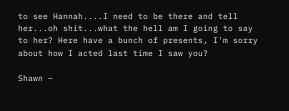to see Hannah....I need to be there and tell her...oh shit...what the hell am I going to say to her? Here have a bunch of presents, I'm sorry about how I acted last time I saw you?

Shawn –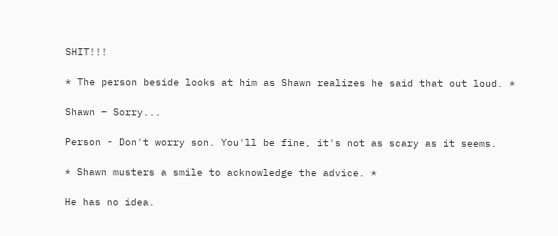SHIT!!!

* The person beside looks at him as Shawn realizes he said that out loud. *

Shawn – Sorry...

Person - Don't worry son. You'll be fine, it's not as scary as it seems.

* Shawn musters a smile to acknowledge the advice. *

He has no idea.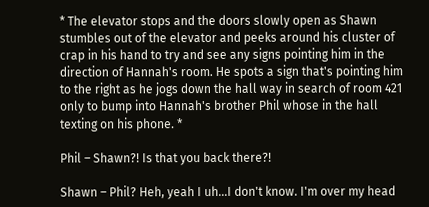* The elevator stops and the doors slowly open as Shawn stumbles out of the elevator and peeks around his cluster of crap in his hand to try and see any signs pointing him in the direction of Hannah's room. He spots a sign that's pointing him to the right as he jogs down the hall way in search of room 421 only to bump into Hannah's brother Phil whose in the hall texting on his phone. *

Phil – Shawn?! Is that you back there?!

Shawn – Phil? Heh, yeah I uh...I don't know. I'm over my head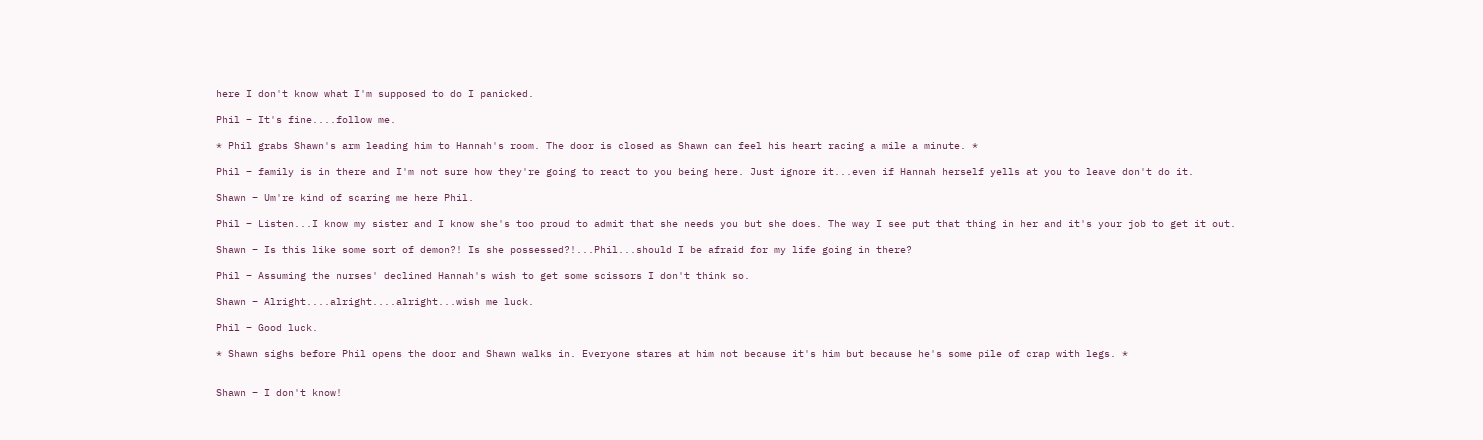here I don't know what I'm supposed to do I panicked.

Phil – It's fine....follow me.

* Phil grabs Shawn's arm leading him to Hannah's room. The door is closed as Shawn can feel his heart racing a mile a minute. *

Phil – family is in there and I'm not sure how they're going to react to you being here. Just ignore it...even if Hannah herself yells at you to leave don't do it.

Shawn – Um're kind of scaring me here Phil.

Phil – Listen...I know my sister and I know she's too proud to admit that she needs you but she does. The way I see put that thing in her and it's your job to get it out.

Shawn – Is this like some sort of demon?! Is she possessed?!...Phil...should I be afraid for my life going in there?

Phil – Assuming the nurses' declined Hannah's wish to get some scissors I don't think so.

Shawn – Alright....alright....alright...wish me luck.

Phil – Good luck.

* Shawn sighs before Phil opens the door and Shawn walks in. Everyone stares at him not because it's him but because he's some pile of crap with legs. *


Shawn – I don't know!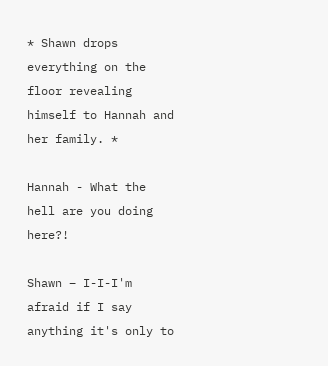* Shawn drops everything on the floor revealing himself to Hannah and her family. *

Hannah - What the hell are you doing here?!

Shawn – I-I-I'm afraid if I say anything it's only to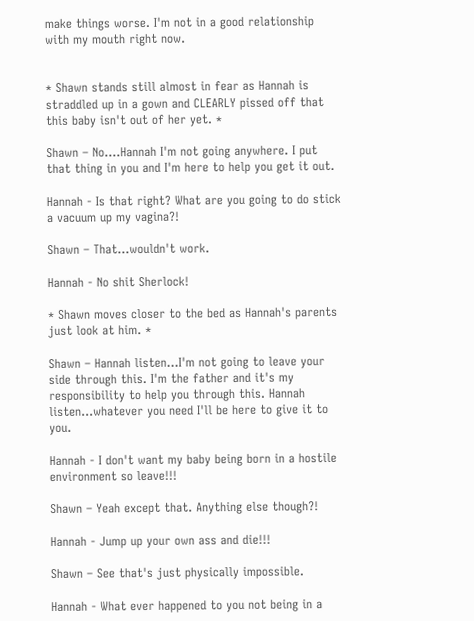make things worse. I'm not in a good relationship with my mouth right now.


* Shawn stands still almost in fear as Hannah is straddled up in a gown and CLEARLY pissed off that this baby isn't out of her yet. *

Shawn – No....Hannah I'm not going anywhere. I put that thing in you and I'm here to help you get it out.

Hannah - Is that right? What are you going to do stick a vacuum up my vagina?!

Shawn – That...wouldn't work.

Hannah - No shit Sherlock!

* Shawn moves closer to the bed as Hannah's parents just look at him. *

Shawn – Hannah listen...I'm not going to leave your side through this. I'm the father and it's my responsibility to help you through this. Hannah listen...whatever you need I'll be here to give it to you.

Hannah - I don't want my baby being born in a hostile environment so leave!!!

Shawn – Yeah except that. Anything else though?!

Hannah - Jump up your own ass and die!!!

Shawn – See that's just physically impossible.

Hannah - What ever happened to you not being in a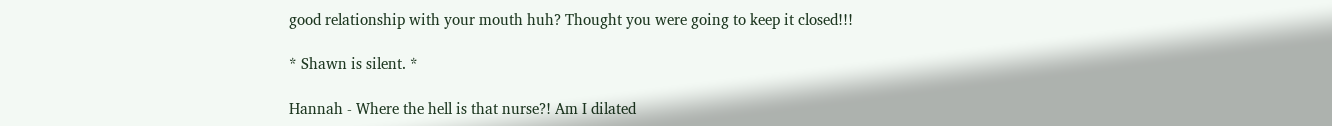good relationship with your mouth huh? Thought you were going to keep it closed!!!

* Shawn is silent. *

Hannah - Where the hell is that nurse?! Am I dilated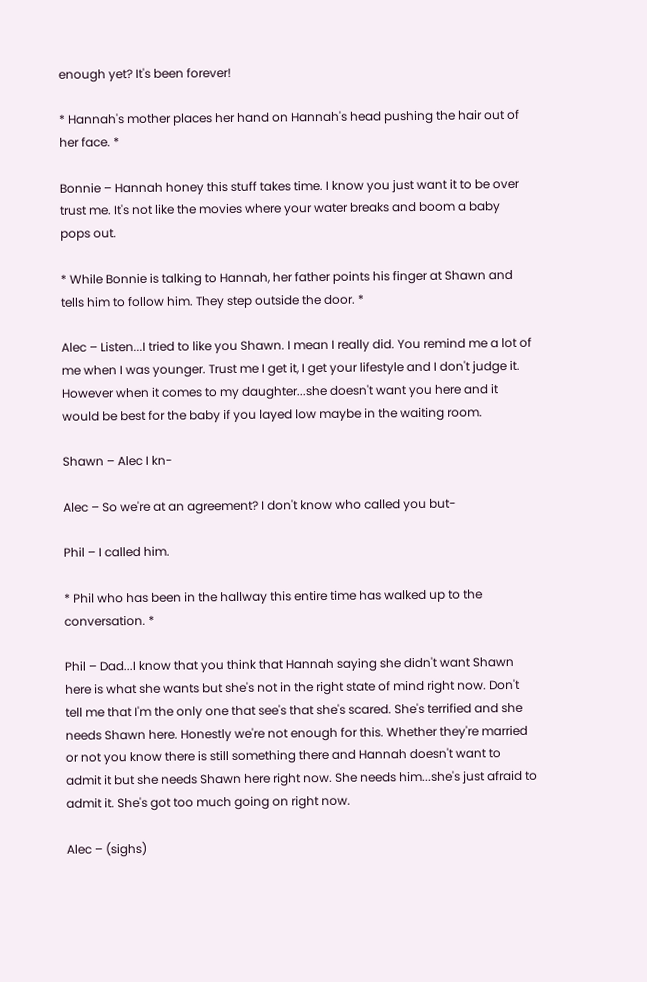enough yet? It's been forever!

* Hannah's mother places her hand on Hannah's head pushing the hair out of her face. *

Bonnie – Hannah honey this stuff takes time. I know you just want it to be over trust me. It's not like the movies where your water breaks and boom a baby pops out.

* While Bonnie is talking to Hannah, her father points his finger at Shawn and tells him to follow him. They step outside the door. *

Alec – Listen...I tried to like you Shawn. I mean I really did. You remind me a lot of me when I was younger. Trust me I get it, I get your lifestyle and I don't judge it. However when it comes to my daughter...she doesn't want you here and it would be best for the baby if you layed low maybe in the waiting room.

Shawn – Alec I kn-

Alec – So we're at an agreement? I don't know who called you but-

Phil – I called him.

* Phil who has been in the hallway this entire time has walked up to the conversation. *

Phil – Dad...I know that you think that Hannah saying she didn't want Shawn here is what she wants but she's not in the right state of mind right now. Don't tell me that I'm the only one that see's that she's scared. She's terrified and she needs Shawn here. Honestly we're not enough for this. Whether they're married or not you know there is still something there and Hannah doesn't want to admit it but she needs Shawn here right now. She needs him...she's just afraid to admit it. She's got too much going on right now.

Alec – (sighs)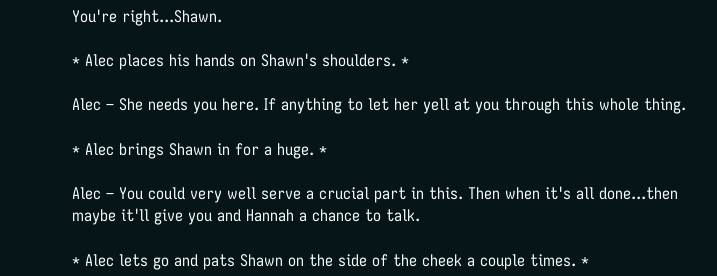You're right...Shawn.

* Alec places his hands on Shawn's shoulders. *

Alec – She needs you here. If anything to let her yell at you through this whole thing.

* Alec brings Shawn in for a huge. *

Alec – You could very well serve a crucial part in this. Then when it's all done...then maybe it'll give you and Hannah a chance to talk.

* Alec lets go and pats Shawn on the side of the cheek a couple times. *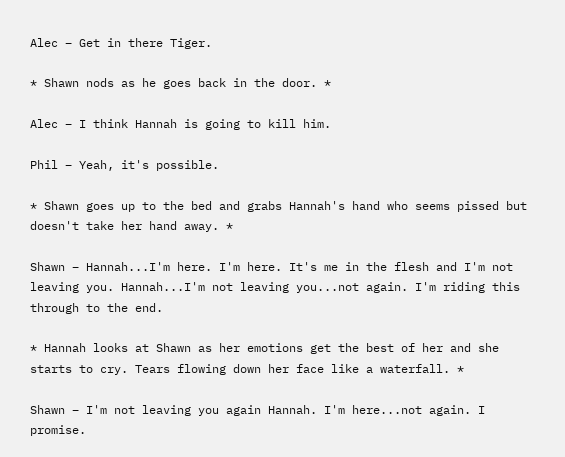Alec – Get in there Tiger.

* Shawn nods as he goes back in the door. *

Alec – I think Hannah is going to kill him.

Phil – Yeah, it's possible.

* Shawn goes up to the bed and grabs Hannah's hand who seems pissed but doesn't take her hand away. *

Shawn – Hannah...I'm here. I'm here. It's me in the flesh and I'm not leaving you. Hannah...I'm not leaving you...not again. I'm riding this through to the end.

* Hannah looks at Shawn as her emotions get the best of her and she starts to cry. Tears flowing down her face like a waterfall. *

Shawn – I'm not leaving you again Hannah. I'm here...not again. I promise.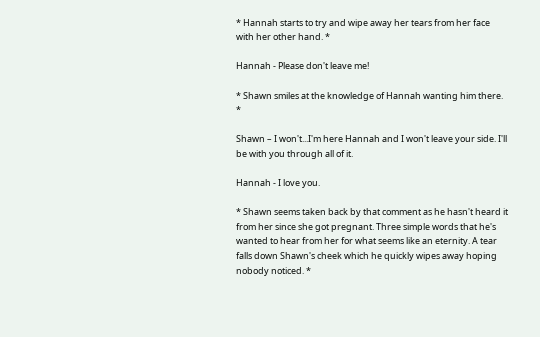* Hannah starts to try and wipe away her tears from her face with her other hand. *

Hannah - Please don't leave me!

* Shawn smiles at the knowledge of Hannah wanting him there. *

Shawn – I won't...I'm here Hannah and I won't leave your side. I'll be with you through all of it.

Hannah - I love you.

* Shawn seems taken back by that comment as he hasn't heard it from her since she got pregnant. Three simple words that he's wanted to hear from her for what seems like an eternity. A tear falls down Shawn's cheek which he quickly wipes away hoping nobody noticed. *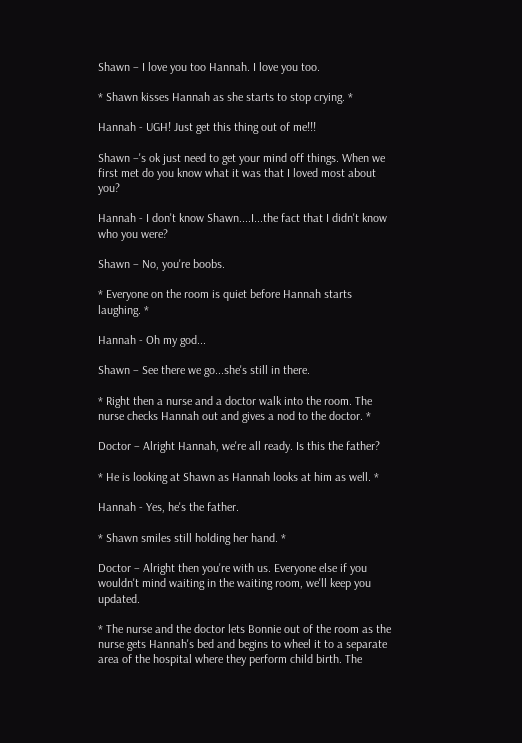Shawn – I love you too Hannah. I love you too.

* Shawn kisses Hannah as she starts to stop crying. *

Hannah - UGH! Just get this thing out of me!!!

Shawn –'s ok just need to get your mind off things. When we first met do you know what it was that I loved most about you?

Hannah - I don't know Shawn....I...the fact that I didn't know who you were?

Shawn – No, you're boobs.

* Everyone on the room is quiet before Hannah starts laughing. *

Hannah - Oh my god...

Shawn – See there we go...she's still in there.

* Right then a nurse and a doctor walk into the room. The nurse checks Hannah out and gives a nod to the doctor. *

Doctor – Alright Hannah, we're all ready. Is this the father?

* He is looking at Shawn as Hannah looks at him as well. *

Hannah - Yes, he's the father.

* Shawn smiles still holding her hand. *

Doctor – Alright then you're with us. Everyone else if you wouldn't mind waiting in the waiting room, we'll keep you updated.

* The nurse and the doctor lets Bonnie out of the room as the nurse gets Hannah's bed and begins to wheel it to a separate area of the hospital where they perform child birth. The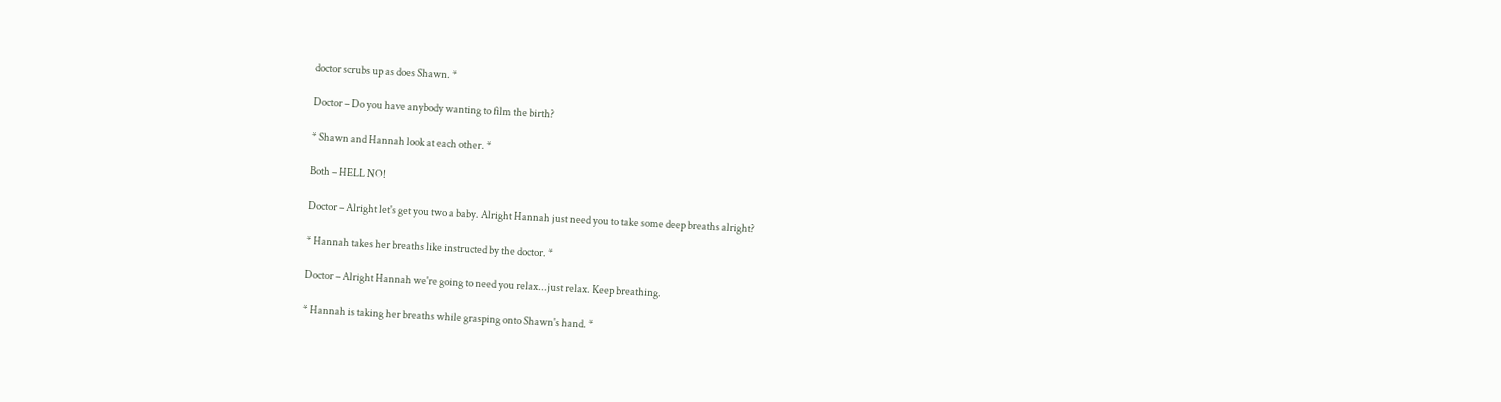doctor scrubs up as does Shawn. *

Doctor – Do you have anybody wanting to film the birth?

* Shawn and Hannah look at each other. *

Both – HELL NO!

Doctor – Alright let's get you two a baby. Alright Hannah just need you to take some deep breaths alright?

* Hannah takes her breaths like instructed by the doctor. *

Doctor – Alright Hannah we're going to need you relax...just relax. Keep breathing.

* Hannah is taking her breaths while grasping onto Shawn's hand. *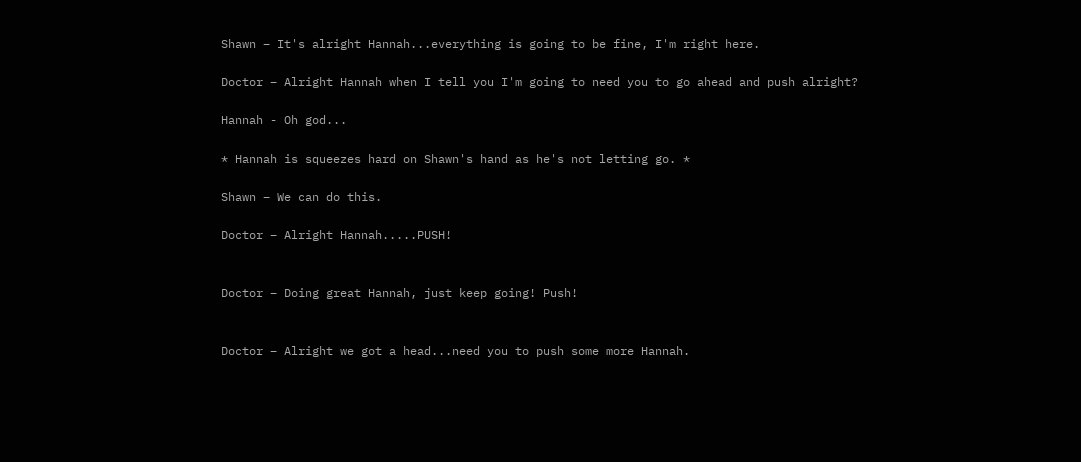Shawn – It's alright Hannah...everything is going to be fine, I'm right here.

Doctor – Alright Hannah when I tell you I'm going to need you to go ahead and push alright?

Hannah - Oh god...

* Hannah is squeezes hard on Shawn's hand as he's not letting go. *

Shawn – We can do this.

Doctor – Alright Hannah.....PUSH!


Doctor – Doing great Hannah, just keep going! Push!


Doctor – Alright we got a head...need you to push some more Hannah.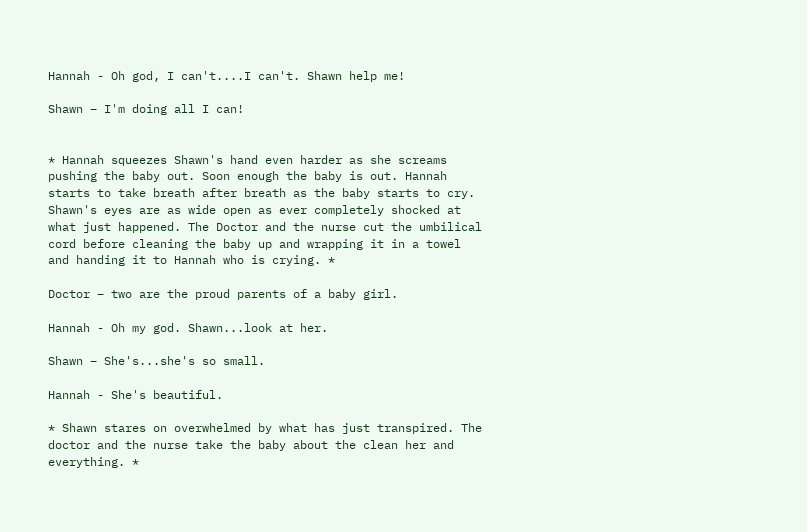Hannah - Oh god, I can't....I can't. Shawn help me!

Shawn – I'm doing all I can!


* Hannah squeezes Shawn's hand even harder as she screams pushing the baby out. Soon enough the baby is out. Hannah starts to take breath after breath as the baby starts to cry. Shawn's eyes are as wide open as ever completely shocked at what just happened. The Doctor and the nurse cut the umbilical cord before cleaning the baby up and wrapping it in a towel and handing it to Hannah who is crying. *

Doctor – two are the proud parents of a baby girl.

Hannah - Oh my god. Shawn...look at her.

Shawn – She's...she's so small.

Hannah - She's beautiful.

* Shawn stares on overwhelmed by what has just transpired. The doctor and the nurse take the baby about the clean her and everything. *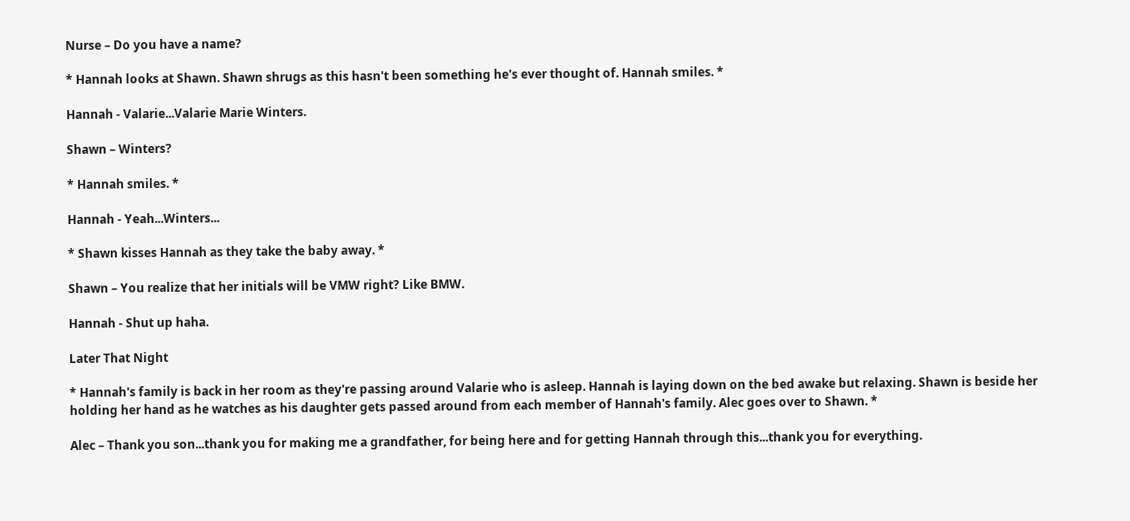Nurse – Do you have a name?

* Hannah looks at Shawn. Shawn shrugs as this hasn't been something he's ever thought of. Hannah smiles. *

Hannah - Valarie...Valarie Marie Winters.

Shawn – Winters?

* Hannah smiles. *

Hannah - Yeah...Winters...

* Shawn kisses Hannah as they take the baby away. *

Shawn – You realize that her initials will be VMW right? Like BMW.

Hannah - Shut up haha.

Later That Night

* Hannah's family is back in her room as they're passing around Valarie who is asleep. Hannah is laying down on the bed awake but relaxing. Shawn is beside her holding her hand as he watches as his daughter gets passed around from each member of Hannah's family. Alec goes over to Shawn. *

Alec – Thank you son...thank you for making me a grandfather, for being here and for getting Hannah through this...thank you for everything.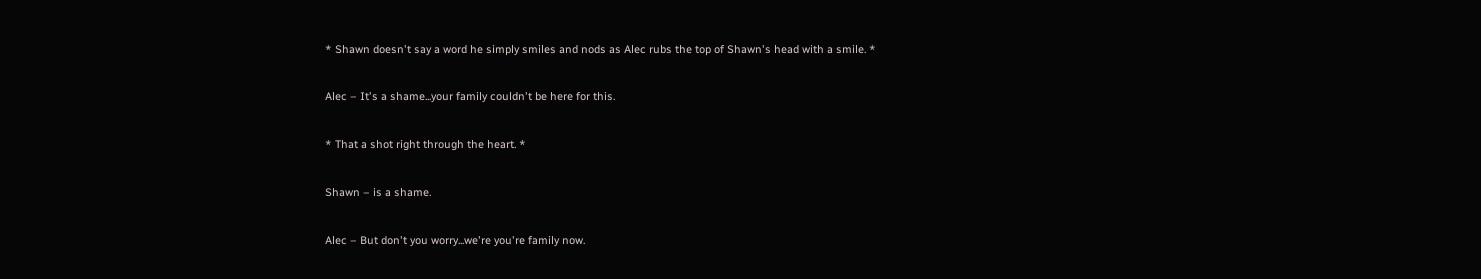* Shawn doesn't say a word he simply smiles and nods as Alec rubs the top of Shawn's head with a smile. *

Alec – It's a shame...your family couldn't be here for this.

* That a shot right through the heart. *

Shawn – is a shame.

Alec – But don't you worry...we're you're family now.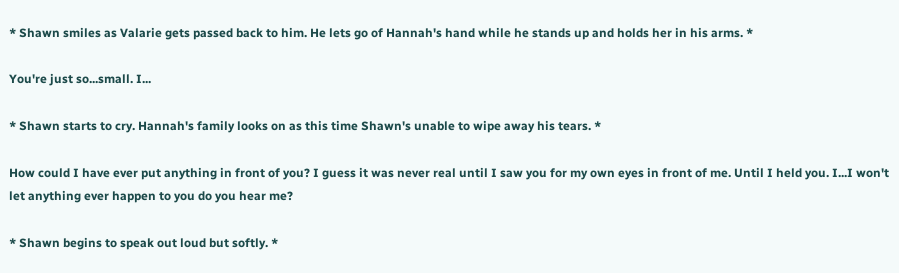* Shawn smiles as Valarie gets passed back to him. He lets go of Hannah's hand while he stands up and holds her in his arms. *

You're just so...small. I...

* Shawn starts to cry. Hannah's family looks on as this time Shawn's unable to wipe away his tears. *

How could I have ever put anything in front of you? I guess it was never real until I saw you for my own eyes in front of me. Until I held you. I...I won't let anything ever happen to you do you hear me?

* Shawn begins to speak out loud but softly. *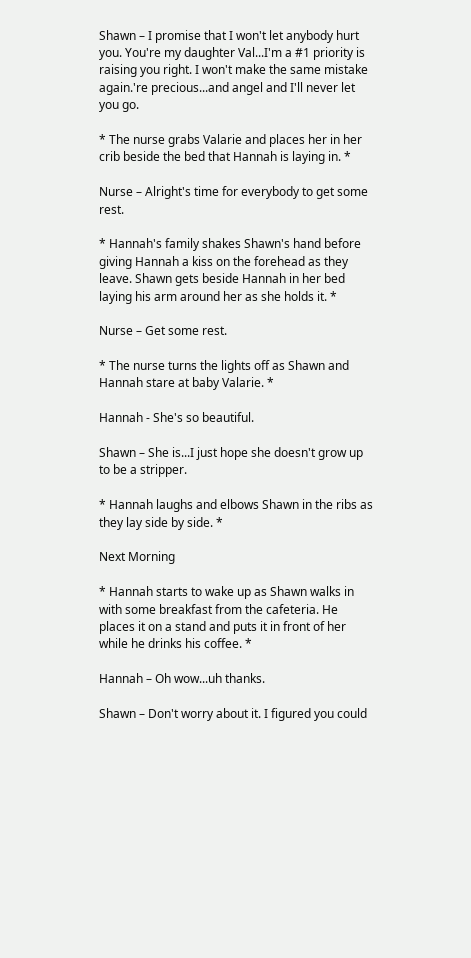Shawn – I promise that I won't let anybody hurt you. You're my daughter Val...I'm a #1 priority is raising you right. I won't make the same mistake again.'re precious...and angel and I'll never let you go.

* The nurse grabs Valarie and places her in her crib beside the bed that Hannah is laying in. *

Nurse – Alright's time for everybody to get some rest.

* Hannah's family shakes Shawn's hand before giving Hannah a kiss on the forehead as they leave. Shawn gets beside Hannah in her bed laying his arm around her as she holds it. *

Nurse – Get some rest.

* The nurse turns the lights off as Shawn and Hannah stare at baby Valarie. *

Hannah - She's so beautiful.

Shawn – She is...I just hope she doesn't grow up to be a stripper.

* Hannah laughs and elbows Shawn in the ribs as they lay side by side. *

Next Morning

* Hannah starts to wake up as Shawn walks in with some breakfast from the cafeteria. He places it on a stand and puts it in front of her while he drinks his coffee. *

Hannah – Oh wow...uh thanks.

Shawn – Don't worry about it. I figured you could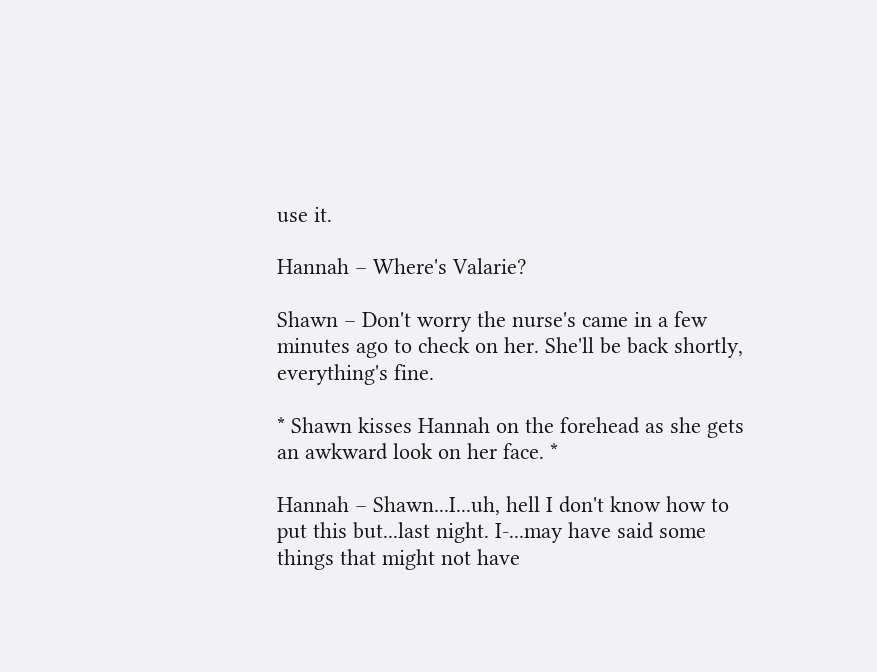use it.

Hannah – Where's Valarie?

Shawn – Don't worry the nurse's came in a few minutes ago to check on her. She'll be back shortly, everything's fine.

* Shawn kisses Hannah on the forehead as she gets an awkward look on her face. *

Hannah – Shawn...I...uh, hell I don't know how to put this but...last night. I-...may have said some things that might not have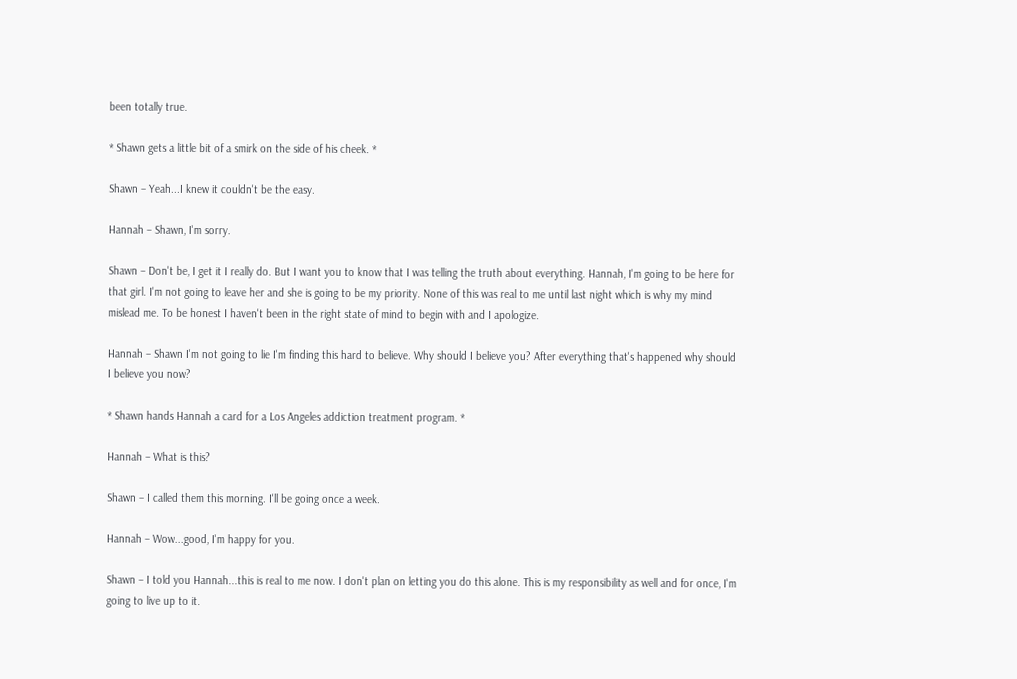been totally true.

* Shawn gets a little bit of a smirk on the side of his cheek. *

Shawn – Yeah...I knew it couldn't be the easy.

Hannah – Shawn, I'm sorry.

Shawn – Don't be, I get it I really do. But I want you to know that I was telling the truth about everything. Hannah, I'm going to be here for that girl. I'm not going to leave her and she is going to be my priority. None of this was real to me until last night which is why my mind mislead me. To be honest I haven't been in the right state of mind to begin with and I apologize.

Hannah – Shawn I'm not going to lie I'm finding this hard to believe. Why should I believe you? After everything that's happened why should I believe you now?

* Shawn hands Hannah a card for a Los Angeles addiction treatment program. *

Hannah – What is this?

Shawn – I called them this morning. I'll be going once a week.

Hannah – Wow...good, I'm happy for you.

Shawn – I told you Hannah...this is real to me now. I don't plan on letting you do this alone. This is my responsibility as well and for once, I'm going to live up to it.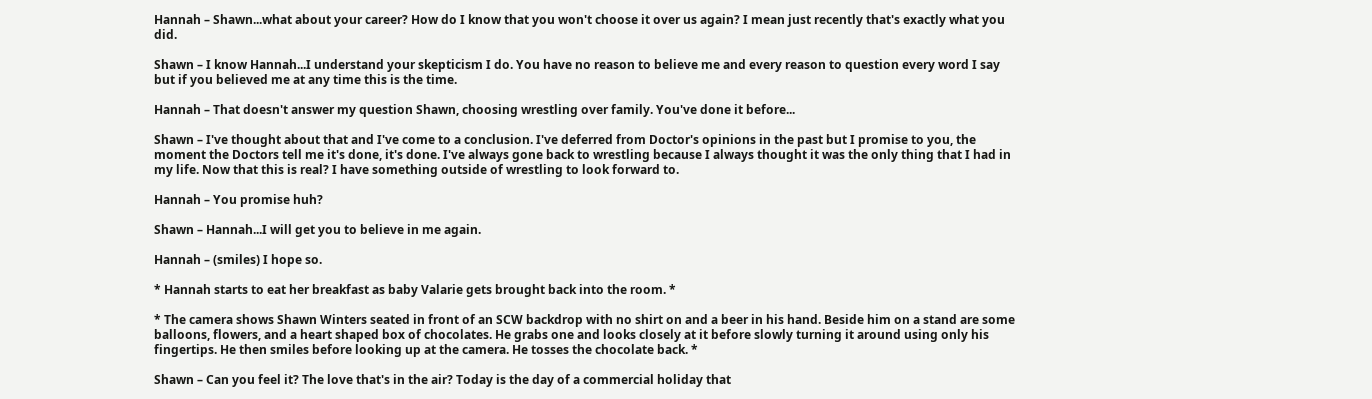Hannah – Shawn...what about your career? How do I know that you won't choose it over us again? I mean just recently that's exactly what you did.

Shawn – I know Hannah...I understand your skepticism I do. You have no reason to believe me and every reason to question every word I say but if you believed me at any time this is the time.

Hannah – That doesn't answer my question Shawn, choosing wrestling over family. You've done it before...

Shawn – I've thought about that and I've come to a conclusion. I've deferred from Doctor's opinions in the past but I promise to you, the moment the Doctors tell me it's done, it's done. I've always gone back to wrestling because I always thought it was the only thing that I had in my life. Now that this is real? I have something outside of wrestling to look forward to.

Hannah – You promise huh?

Shawn – Hannah...I will get you to believe in me again.

Hannah – (smiles) I hope so.

* Hannah starts to eat her breakfast as baby Valarie gets brought back into the room. *

* The camera shows Shawn Winters seated in front of an SCW backdrop with no shirt on and a beer in his hand. Beside him on a stand are some balloons, flowers, and a heart shaped box of chocolates. He grabs one and looks closely at it before slowly turning it around using only his fingertips. He then smiles before looking up at the camera. He tosses the chocolate back. *

Shawn – Can you feel it? The love that's in the air? Today is the day of a commercial holiday that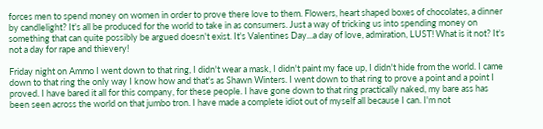forces men to spend money on women in order to prove there love to them. Flowers, heart shaped boxes of chocolates, a dinner by candlelight? It's all be produced for the world to take in as consumers. Just a way of tricking us into spending money on something that can quite possibly be argued doesn't exist. It's Valentines Day...a day of love, admiration, LUST! What is it not? It's not a day for rape and thievery!

Friday night on Ammo I went down to that ring, I didn't wear a mask, I didn't paint my face up, I didn't hide from the world. I came down to that ring the only way I know how and that's as Shawn Winters. I went down to that ring to prove a point and a point I proved. I have bared it all for this company, for these people. I have gone down to that ring practically naked, my bare ass has been seen across the world on that jumbo tron. I have made a complete idiot out of myself all because I can. I'm not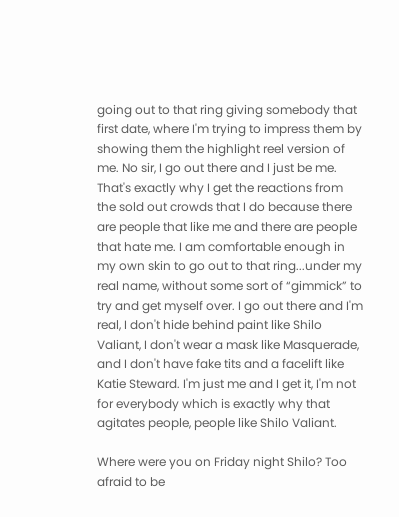going out to that ring giving somebody that first date, where I'm trying to impress them by showing them the highlight reel version of me. No sir, I go out there and I just be me. That's exactly why I get the reactions from the sold out crowds that I do because there are people that like me and there are people that hate me. I am comfortable enough in my own skin to go out to that ring...under my real name, without some sort of “gimmick” to try and get myself over. I go out there and I'm real, I don't hide behind paint like Shilo Valiant, I don't wear a mask like Masquerade, and I don't have fake tits and a facelift like Katie Steward. I'm just me and I get it, I'm not for everybody which is exactly why that agitates people, people like Shilo Valiant.

Where were you on Friday night Shilo? Too afraid to be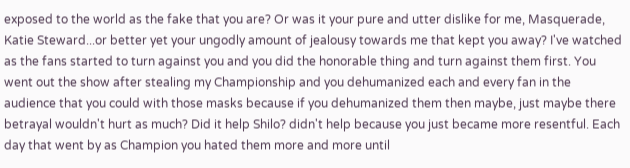exposed to the world as the fake that you are? Or was it your pure and utter dislike for me, Masquerade, Katie Steward...or better yet your ungodly amount of jealousy towards me that kept you away? I've watched as the fans started to turn against you and you did the honorable thing and turn against them first. You went out the show after stealing my Championship and you dehumanized each and every fan in the audience that you could with those masks because if you dehumanized them then maybe, just maybe there betrayal wouldn't hurt as much? Did it help Shilo? didn't help because you just became more resentful. Each day that went by as Champion you hated them more and more until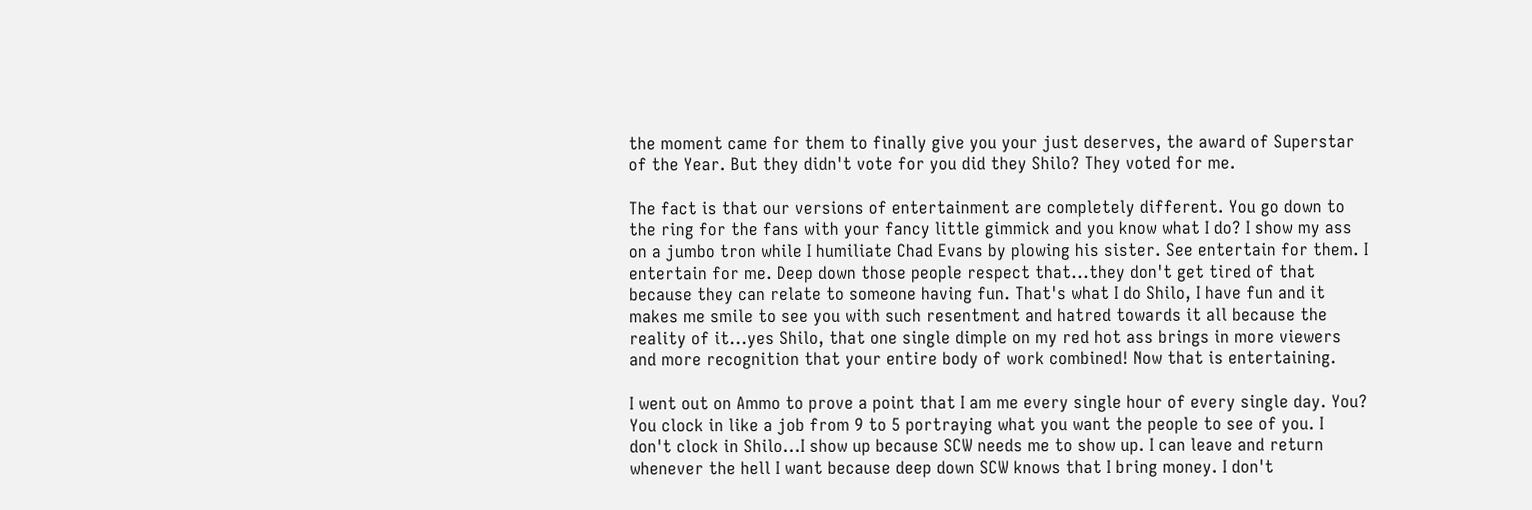the moment came for them to finally give you your just deserves, the award of Superstar of the Year. But they didn't vote for you did they Shilo? They voted for me.

The fact is that our versions of entertainment are completely different. You go down to the ring for the fans with your fancy little gimmick and you know what I do? I show my ass on a jumbo tron while I humiliate Chad Evans by plowing his sister. See entertain for them. I entertain for me. Deep down those people respect that...they don't get tired of that because they can relate to someone having fun. That's what I do Shilo, I have fun and it makes me smile to see you with such resentment and hatred towards it all because the reality of it...yes Shilo, that one single dimple on my red hot ass brings in more viewers and more recognition that your entire body of work combined! Now that is entertaining.

I went out on Ammo to prove a point that I am me every single hour of every single day. You? You clock in like a job from 9 to 5 portraying what you want the people to see of you. I don't clock in Shilo...I show up because SCW needs me to show up. I can leave and return whenever the hell I want because deep down SCW knows that I bring money. I don't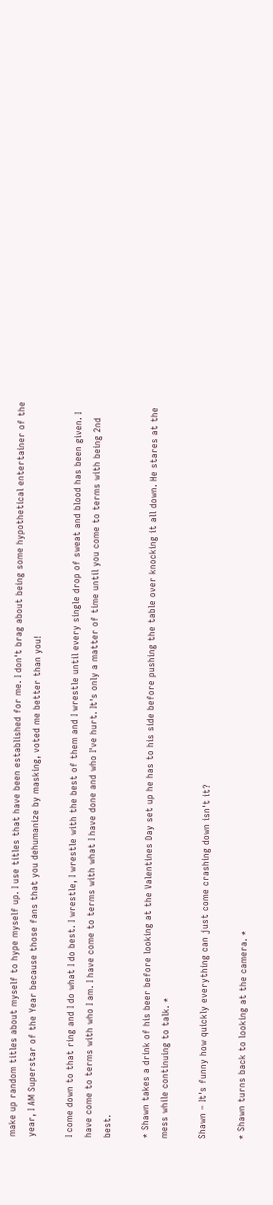make up random titles about myself to hype myself up. I use titles that have been established for me. I don't brag about being some hypothetical entertainer of the year, I AM Superstar of the Year because those fans that you dehumanize by masking, voted me better than you!

I come down to that ring and I do what I do best. I wrestle, I wrestle with the best of them and I wrestle until every single drop of sweat and blood has been given. I have come to terms with who I am. I have come to terms with what I have done and who I've hurt. It's only a matter of time until you come to terms with being 2nd best.

* Shawn takes a drink of his beer before looking at the Valentines Day set up he has to his side before pushing the table over knocking it all down. He stares at the mess while continuing to talk. *

Shawn – It's funny how quickly everything can just come crashing down isn't it?

* Shawn turns back to looking at the camera. *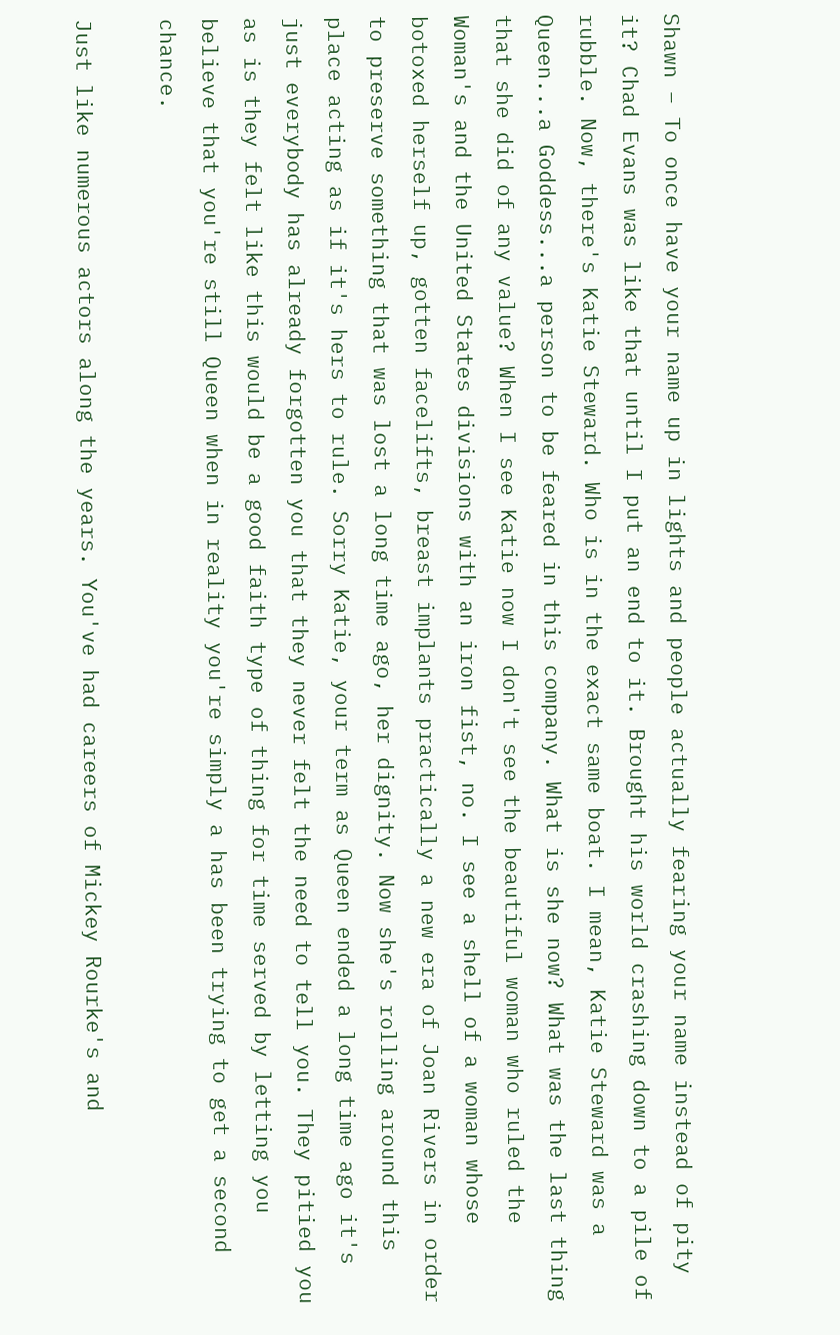Shawn – To once have your name up in lights and people actually fearing your name instead of pity it? Chad Evans was like that until I put an end to it. Brought his world crashing down to a pile of rubble. Now, there's Katie Steward. Who is in the exact same boat. I mean, Katie Steward was a Queen...a Goddess...a person to be feared in this company. What is she now? What was the last thing that she did of any value? When I see Katie now I don't see the beautiful woman who ruled the Woman's and the United States divisions with an iron fist, no. I see a shell of a woman whose botoxed herself up, gotten facelifts, breast implants practically a new era of Joan Rivers in order to preserve something that was lost a long time ago, her dignity. Now she's rolling around this place acting as if it's hers to rule. Sorry Katie, your term as Queen ended a long time ago it's just everybody has already forgotten you that they never felt the need to tell you. They pitied you as is they felt like this would be a good faith type of thing for time served by letting you believe that you're still Queen when in reality you're simply a has been trying to get a second chance.

Just like numerous actors along the years. You've had careers of Mickey Rourke's and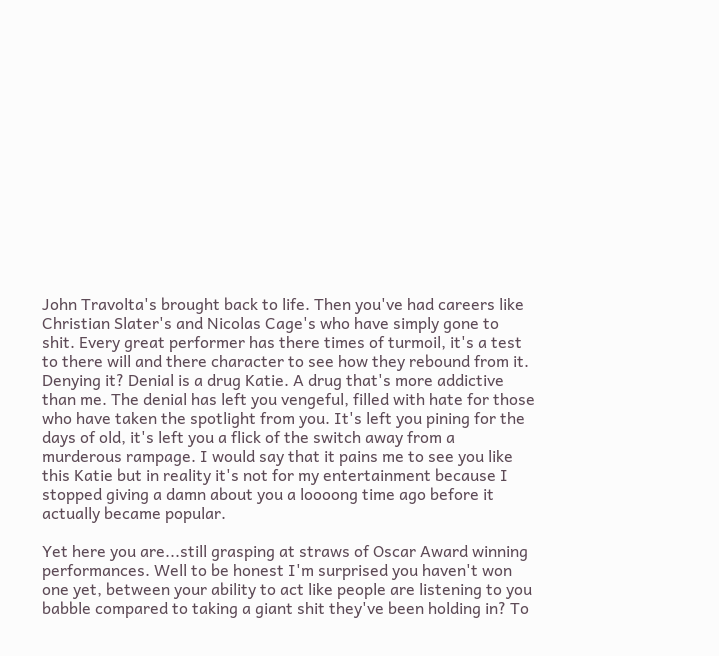John Travolta's brought back to life. Then you've had careers like Christian Slater's and Nicolas Cage's who have simply gone to shit. Every great performer has there times of turmoil, it's a test to there will and there character to see how they rebound from it. Denying it? Denial is a drug Katie. A drug that's more addictive than me. The denial has left you vengeful, filled with hate for those who have taken the spotlight from you. It's left you pining for the days of old, it's left you a flick of the switch away from a murderous rampage. I would say that it pains me to see you like this Katie but in reality it's not for my entertainment because I stopped giving a damn about you a loooong time ago before it actually became popular.

Yet here you are...still grasping at straws of Oscar Award winning performances. Well to be honest I'm surprised you haven't won one yet, between your ability to act like people are listening to you babble compared to taking a giant shit they've been holding in? To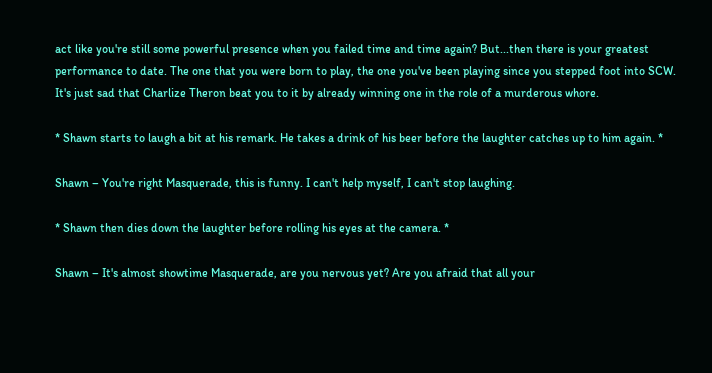act like you're still some powerful presence when you failed time and time again? But...then there is your greatest performance to date. The one that you were born to play, the one you've been playing since you stepped foot into SCW. It's just sad that Charlize Theron beat you to it by already winning one in the role of a murderous whore.

* Shawn starts to laugh a bit at his remark. He takes a drink of his beer before the laughter catches up to him again. *

Shawn – You're right Masquerade, this is funny. I can't help myself, I can't stop laughing.

* Shawn then dies down the laughter before rolling his eyes at the camera. *

Shawn – It's almost showtime Masquerade, are you nervous yet? Are you afraid that all your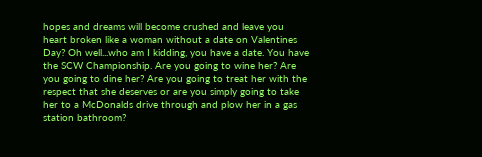hopes and dreams will become crushed and leave you heart broken like a woman without a date on Valentines Day? Oh well...who am I kidding, you have a date. You have the SCW Championship. Are you going to wine her? Are you going to dine her? Are you going to treat her with the respect that she deserves or are you simply going to take her to a McDonalds drive through and plow her in a gas station bathroom?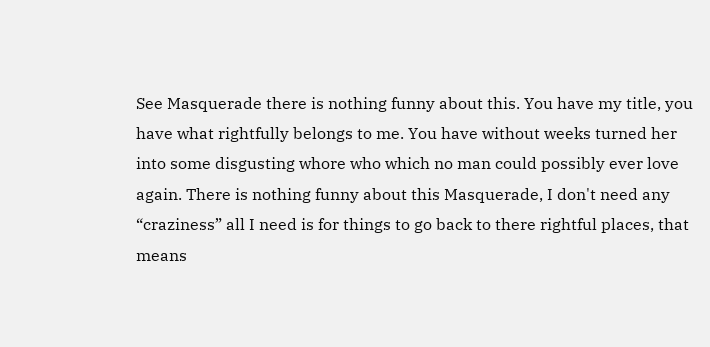See Masquerade there is nothing funny about this. You have my title, you have what rightfully belongs to me. You have without weeks turned her into some disgusting whore who which no man could possibly ever love again. There is nothing funny about this Masquerade, I don't need any “craziness” all I need is for things to go back to there rightful places, that means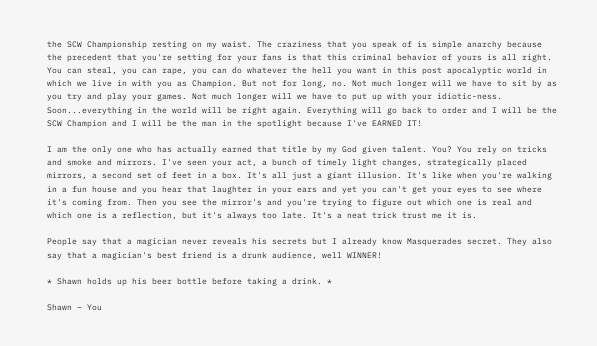the SCW Championship resting on my waist. The craziness that you speak of is simple anarchy because the precedent that you're setting for your fans is that this criminal behavior of yours is all right. You can steal, you can rape, you can do whatever the hell you want in this post apocalyptic world in which we live in with you as Champion. But not for long, no. Not much longer will we have to sit by as you try and play your games. Not much longer will we have to put up with your idiotic-ness. Soon...everything in the world will be right again. Everything will go back to order and I will be the SCW Champion and I will be the man in the spotlight because I've EARNED IT!

I am the only one who has actually earned that title by my God given talent. You? You rely on tricks and smoke and mirrors. I've seen your act, a bunch of timely light changes, strategically placed mirrors, a second set of feet in a box. It's all just a giant illusion. It's like when you're walking in a fun house and you hear that laughter in your ears and yet you can't get your eyes to see where it's coming from. Then you see the mirror's and you're trying to figure out which one is real and which one is a reflection, but it's always too late. It's a neat trick trust me it is.

People say that a magician never reveals his secrets but I already know Masquerades secret. They also say that a magician's best friend is a drunk audience, well WINNER!

* Shawn holds up his beer bottle before taking a drink. *

Shawn – You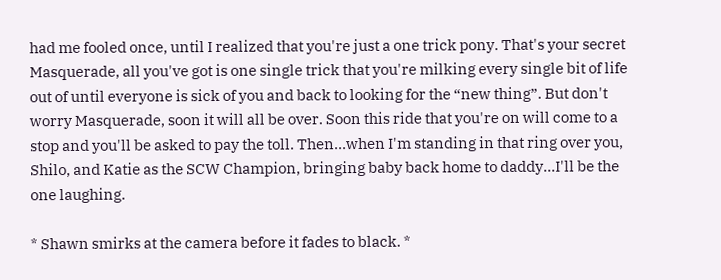had me fooled once, until I realized that you're just a one trick pony. That's your secret Masquerade, all you've got is one single trick that you're milking every single bit of life out of until everyone is sick of you and back to looking for the “new thing”. But don't worry Masquerade, soon it will all be over. Soon this ride that you're on will come to a stop and you'll be asked to pay the toll. Then...when I'm standing in that ring over you, Shilo, and Katie as the SCW Champion, bringing baby back home to daddy...I'll be the one laughing.

* Shawn smirks at the camera before it fades to black. *